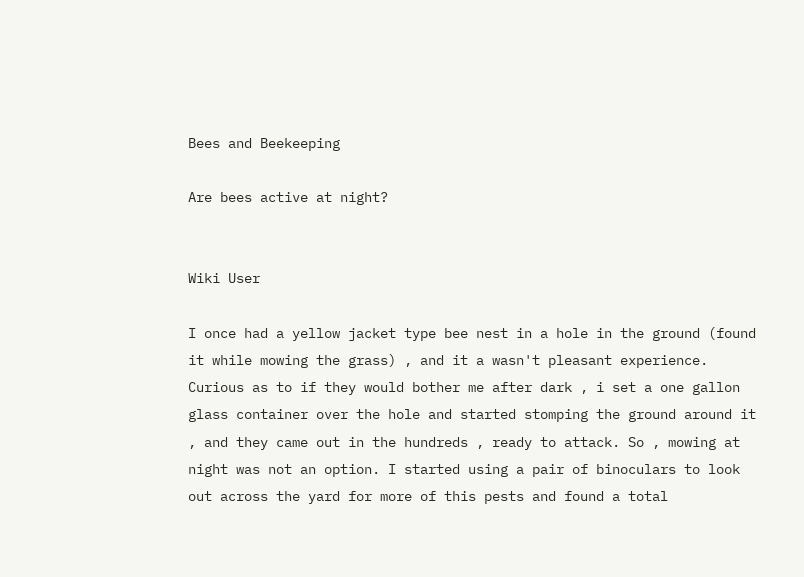Bees and Beekeeping

Are bees active at night?


Wiki User

I once had a yellow jacket type bee nest in a hole in the ground (found it while mowing the grass) , and it a wasn't pleasant experience. Curious as to if they would bother me after dark , i set a one gallon glass container over the hole and started stomping the ground around it , and they came out in the hundreds , ready to attack. So , mowing at night was not an option. I started using a pair of binoculars to look out across the yard for more of this pests and found a total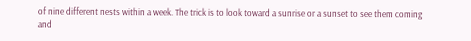of nine different nests within a week. The trick is to look toward a sunrise or a sunset to see them coming and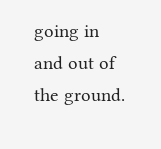going in and out of the ground.